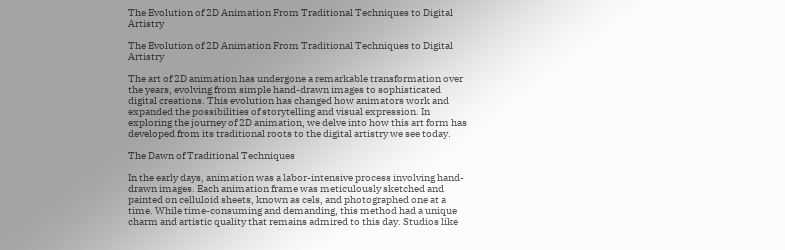The Evolution of 2D Animation From Traditional Techniques to Digital Artistry

The Evolution of 2D Animation From Traditional Techniques to Digital Artistry

The art of 2D animation has undergone a remarkable transformation over the years, evolving from simple hand-drawn images to sophisticated digital creations. This evolution has changed how animators work and expanded the possibilities of storytelling and visual expression. In exploring the journey of 2D animation, we delve into how this art form has developed from its traditional roots to the digital artistry we see today.

The Dawn of Traditional Techniques

In the early days, animation was a labor-intensive process involving hand-drawn images. Each animation frame was meticulously sketched and painted on celluloid sheets, known as cels, and photographed one at a time. While time-consuming and demanding, this method had a unique charm and artistic quality that remains admired to this day. Studios like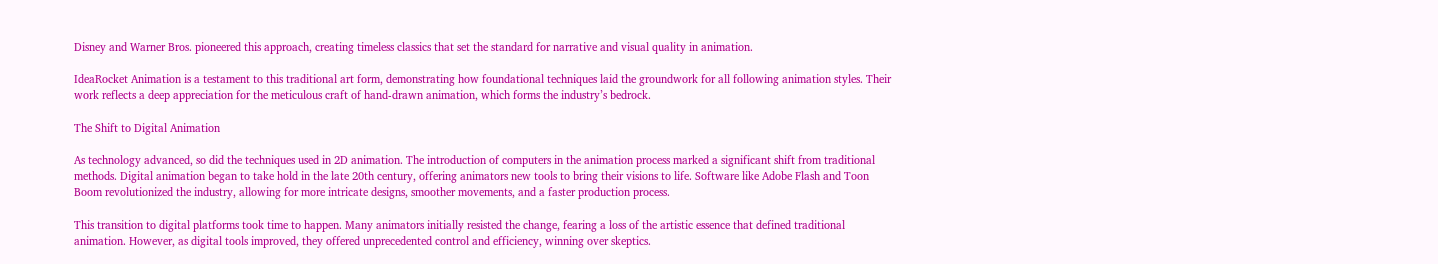Disney and Warner Bros. pioneered this approach, creating timeless classics that set the standard for narrative and visual quality in animation.

IdeaRocket Animation is a testament to this traditional art form, demonstrating how foundational techniques laid the groundwork for all following animation styles. Their work reflects a deep appreciation for the meticulous craft of hand-drawn animation, which forms the industry’s bedrock.

The Shift to Digital Animation

As technology advanced, so did the techniques used in 2D animation. The introduction of computers in the animation process marked a significant shift from traditional methods. Digital animation began to take hold in the late 20th century, offering animators new tools to bring their visions to life. Software like Adobe Flash and Toon Boom revolutionized the industry, allowing for more intricate designs, smoother movements, and a faster production process.

This transition to digital platforms took time to happen. Many animators initially resisted the change, fearing a loss of the artistic essence that defined traditional animation. However, as digital tools improved, they offered unprecedented control and efficiency, winning over skeptics.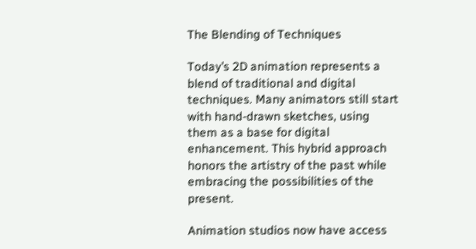The Blending of Techniques

Today’s 2D animation represents a blend of traditional and digital techniques. Many animators still start with hand-drawn sketches, using them as a base for digital enhancement. This hybrid approach honors the artistry of the past while embracing the possibilities of the present.

Animation studios now have access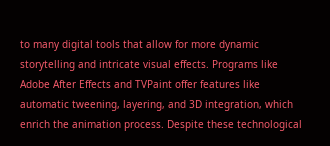to many digital tools that allow for more dynamic storytelling and intricate visual effects. Programs like Adobe After Effects and TVPaint offer features like automatic tweening, layering, and 3D integration, which enrich the animation process. Despite these technological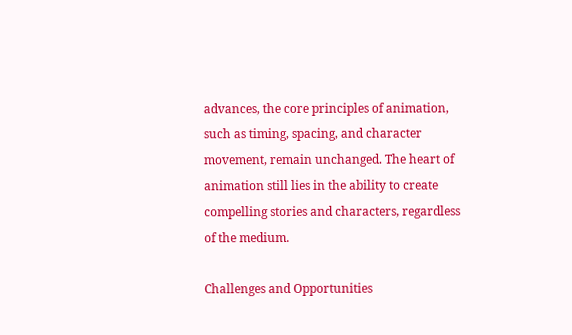advances, the core principles of animation, such as timing, spacing, and character movement, remain unchanged. The heart of animation still lies in the ability to create compelling stories and characters, regardless of the medium.

Challenges and Opportunities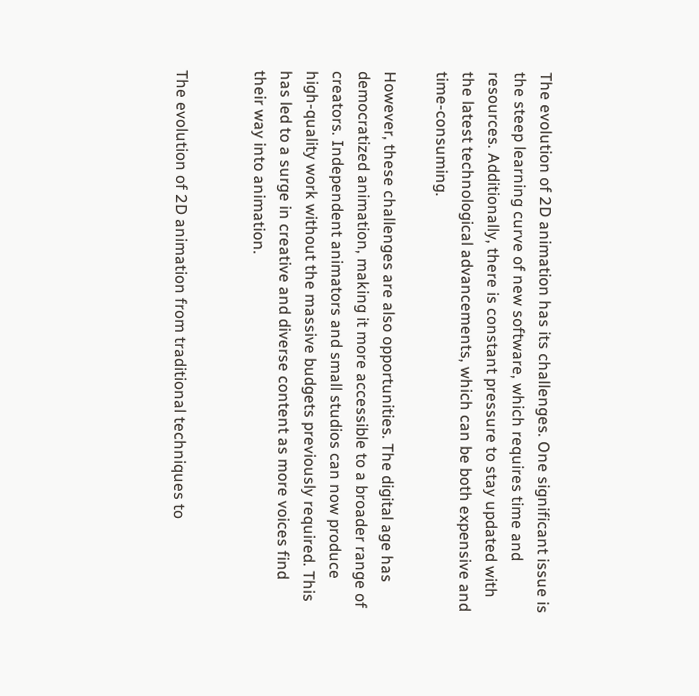The evolution of 2D animation has its challenges. One significant issue is the steep learning curve of new software, which requires time and resources. Additionally, there is constant pressure to stay updated with the latest technological advancements, which can be both expensive and time-consuming.

However, these challenges are also opportunities. The digital age has democratized animation, making it more accessible to a broader range of creators. Independent animators and small studios can now produce high-quality work without the massive budgets previously required. This has led to a surge in creative and diverse content as more voices find their way into animation.


The evolution of 2D animation from traditional techniques to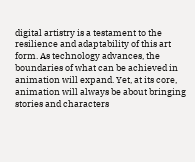digital artistry is a testament to the resilience and adaptability of this art form. As technology advances, the boundaries of what can be achieved in animation will expand. Yet, at its core, animation will always be about bringing stories and characters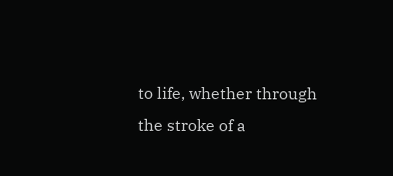to life, whether through the stroke of a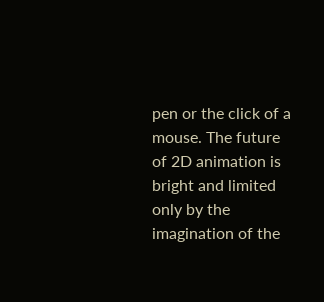pen or the click of a mouse. The future of 2D animation is bright and limited only by the imagination of the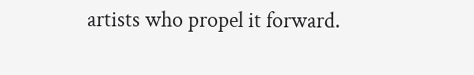artists who propel it forward.